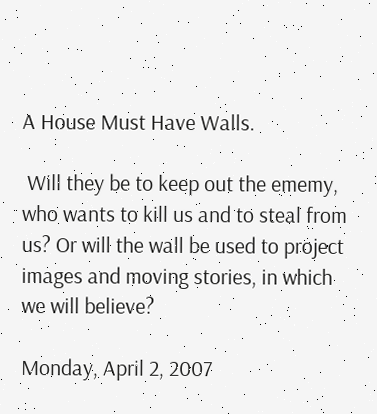A House Must Have Walls.

 Will they be to keep out the ememy, who wants to kill us and to steal from us? Or will the wall be used to project images and moving stories, in which we will believe?

Monday, April 2, 2007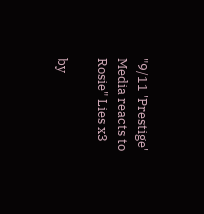"9/11 'Prestige' Media reacts to Rosie" Lies x3

by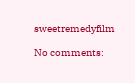sweetremedyfilm

No comments: